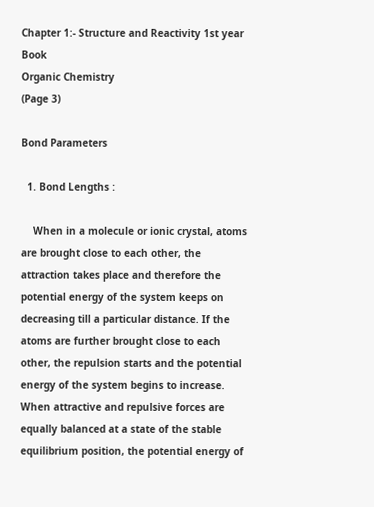Chapter 1:- Structure and Reactivity 1st year Book
Organic Chemistry
(Page 3)

Bond Parameters

  1. Bond Lengths :

    When in a molecule or ionic crystal, atoms are brought close to each other, the attraction takes place and therefore the potential energy of the system keeps on decreasing till a particular distance. If the atoms are further brought close to each other, the repulsion starts and the potential energy of the system begins to increase. When attractive and repulsive forces are equally balanced at a state of the stable equilibrium position, the potential energy of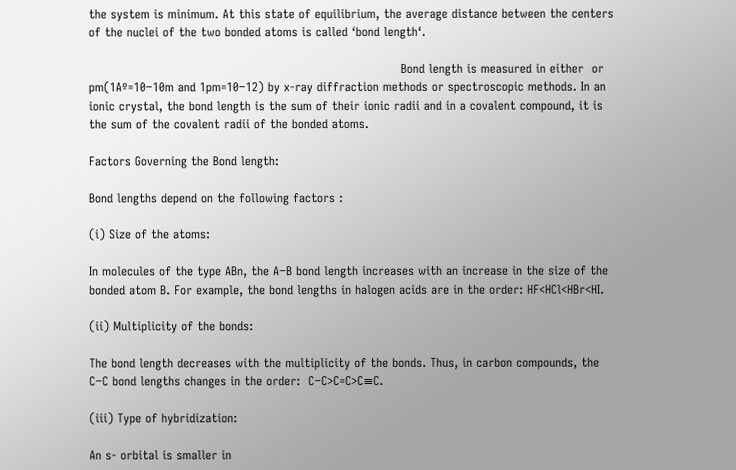the system is minimum. At this state of equilibrium, the average distance between the centers of the nuclei of the two bonded atoms is called ‘bond length‘.

                                                                              Bond length is measured in either  or pm(1Aº=10−10m and 1pm=10−12) by x-ray diffraction methods or spectroscopic methods. In an ionic crystal, the bond length is the sum of their ionic radii and in a covalent compound, it is the sum of the covalent radii of the bonded atoms.

Factors Governing the Bond length:

Bond lengths depend on the following factors :

(i) Size of the atoms:

In molecules of the type ABn, the A−B bond length increases with an increase in the size of the bonded atom B. For example, the bond lengths in halogen acids are in the order: HF<HCl<HBr<HI.

(ii) Multiplicity of the bonds:

The bond length decreases with the multiplicity of the bonds. Thus, in carbon compounds, the C−C bond lengths changes in the order:  C−C>C=C>C≡C.

(iii) Type of hybridization:

An s- orbital is smaller in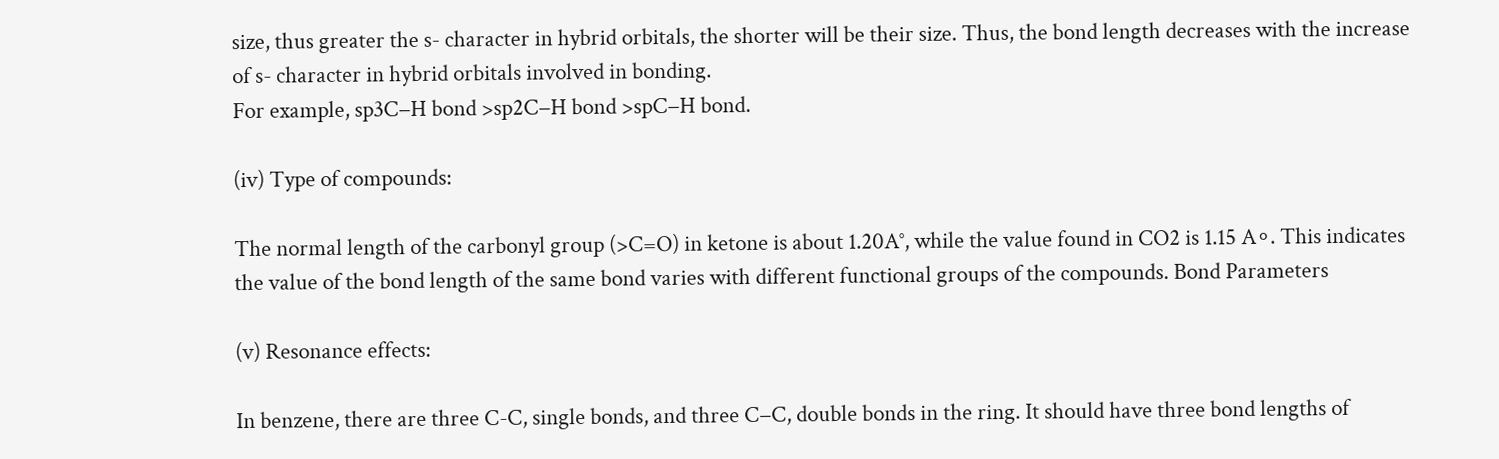size, thus greater the s- character in hybrid orbitals, the shorter will be their size. Thus, the bond length decreases with the increase of s- character in hybrid orbitals involved in bonding.
For example, sp3C−H bond >sp2C−H bond >spC−H bond.

(iv) Type of compounds:

The normal length of the carbonyl group (>C=O) in ketone is about 1.20A°, while the value found in CO2 is 1.15 A∘. This indicates the value of the bond length of the same bond varies with different functional groups of the compounds. Bond Parameters

(v) Resonance effects:

In benzene, there are three C-C, single bonds, and three C−C, double bonds in the ring. It should have three bond lengths of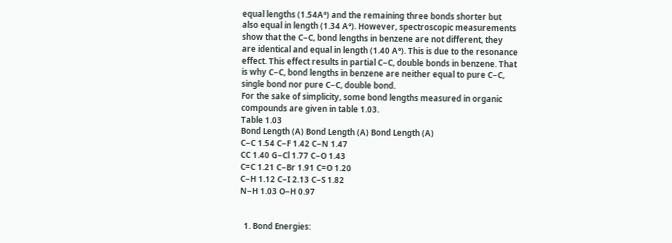equal lengths (1.54A°) and the remaining three bonds shorter but also equal in length (1.34 A°). However, spectroscopic measurements show that the C−C, bond lengths in benzene are not different, they are identical and equal in length (1.40 A°). This is due to the resonance effect. This effect results in partial C−C, double bonds in benzene. That is why C−C, bond lengths in benzene are neither equal to pure C−C, single bond nor pure C−C, double bond.
For the sake of simplicity, some bond lengths measured in organic compounds are given in table 1.03.
Table 1.03
Bond Length (A) Bond Length (A) Bond Length (A)
C−C 1.54 C−F 1.42 C−N 1.47
CC 1.40 G−Cl 1.77 C−O 1.43
C=C 1.21 C−Br 1.91 C=O 1.20
C−H 1.12 C−I 2.13 C−S 1.82
N−H 1.03 O−H 0.97


  1. Bond Energies: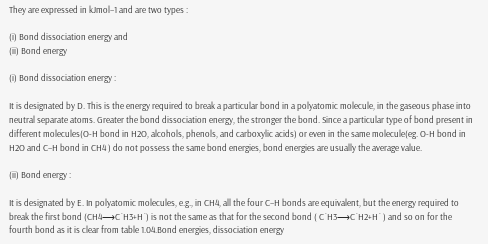They are expressed in kJmol−1 and are two types :

(i) Bond dissociation energy and
(ii) Bond energy

(i) Bond dissociation energy :

It is designated by D. This is the energy required to break a particular bond in a polyatomic molecule, in the gaseous phase into neutral separate atoms. Greater the bond dissociation energy, the stronger the bond. Since a particular type of bond present in different molecules(O-H bond in H2O, alcohols, phenols, and carboxylic acids) or even in the same molecule(eg. O-H bond in H2O and C−H bond in CH4 ) do not possess the same bond energies, bond energies are usually the average value.

(ii) Bond energy :

It is designated by E. In polyatomic molecules, e.g., in CH4, all the four C−H bonds are equivalent, but the energy required to break the first bond (CH4⟶C˙H3+H˙) is not the same as that for the second bond ( C˙H3⟶C˙H2+H˙ ) and so on for the fourth bond as it is clear from table 1.04.Bond energies, dissociation energy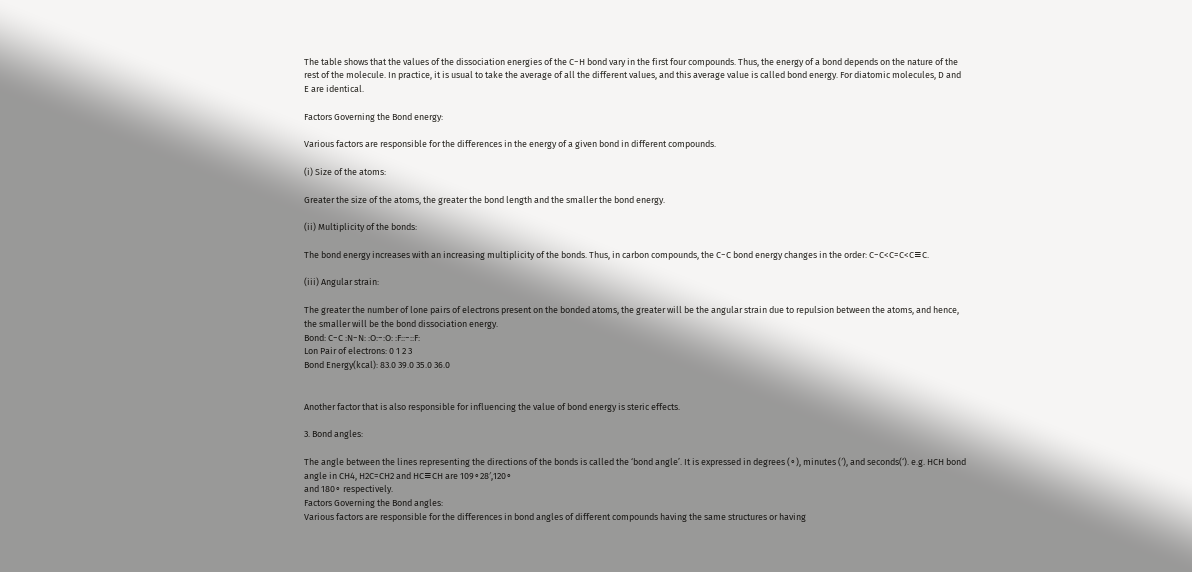The table shows that the values of the dissociation energies of the C−H bond vary in the first four compounds. Thus, the energy of a bond depends on the nature of the rest of the molecule. In practice, it is usual to take the average of all the different values, and this average value is called bond energy. For diatomic molecules, D and E are identical.

Factors Governing the Bond energy:

Various factors are responsible for the differences in the energy of a given bond in different compounds.

(i) Size of the atoms:

Greater the size of the atoms, the greater the bond length and the smaller the bond energy.

(ii) Multiplicity of the bonds:

The bond energy increases with an increasing multiplicity of the bonds. Thus, in carbon compounds, the C−C bond energy changes in the order: C−C<C=C<C≡C.

(iii) Angular strain:

The greater the number of lone pairs of electrons present on the bonded atoms, the greater will be the angular strain due to repulsion between the atoms, and hence, the smaller will be the bond dissociation energy.
Bond: C−C :N−N: :O:−:O: :F::−::F:
Lon Pair of electrons: 0 1 2 3
Bond Energy(kcal): 83.0 39.0 35.0 36.0


Another factor that is also responsible for influencing the value of bond energy is steric effects.

3. Bond angles:

The angle between the lines representing the directions of the bonds is called the ‘bond angle’. It is expressed in degrees (∘), minutes (′), and seconds(‘). e.g. HCH bond angle in CH4, H2C=CH2 and HC≡CH are 109∘28′,120∘
and 180∘ respectively.
Factors Governing the Bond angles:
Various factors are responsible for the differences in bond angles of different compounds having the same structures or having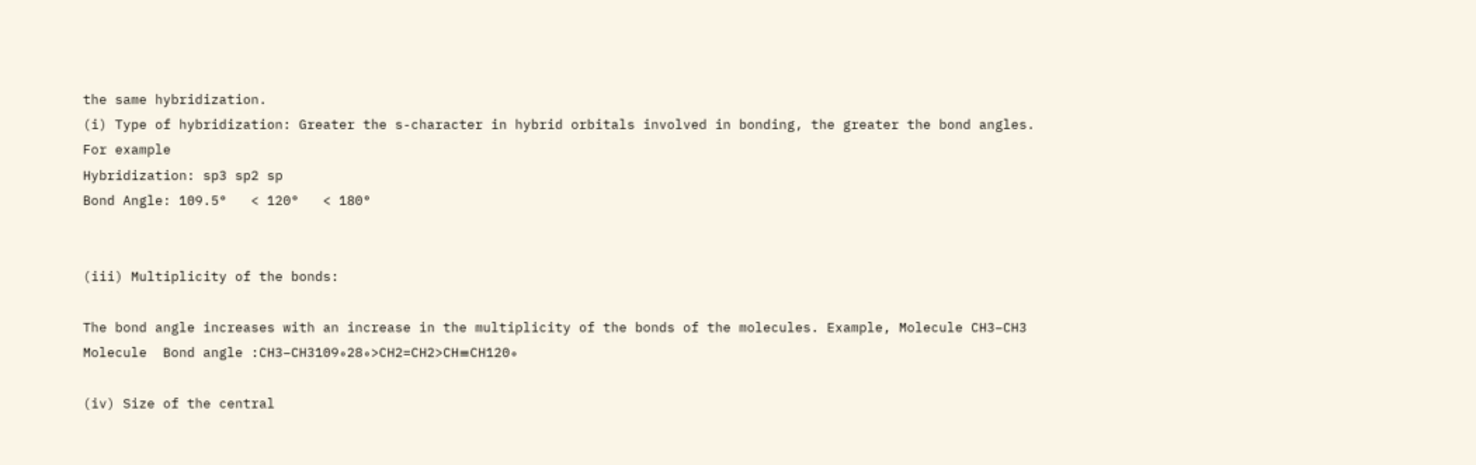the same hybridization.
(i) Type of hybridization: Greater the s-character in hybrid orbitals involved in bonding, the greater the bond angles.
For example
Hybridization: sp3 sp2 sp
Bond Angle: 109.5°   < 120°   < 180°


(iii) Multiplicity of the bonds:

The bond angle increases with an increase in the multiplicity of the bonds of the molecules. Example, Molecule CH3−CH3  Molecule  Bond angle :CH3−CH3109∘28∘>CH2=CH2>CH≡CH120∘

(iv) Size of the central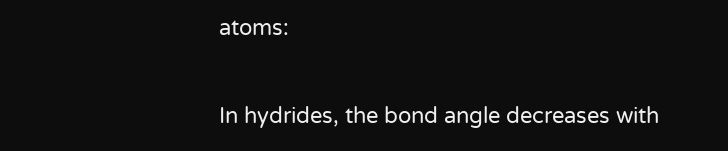atoms:

In hydrides, the bond angle decreases with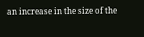an increase in the size of the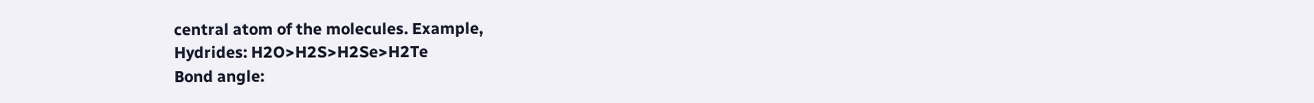central atom of the molecules. Example,
Hydrides: H2O>H2S>H2Se>H2Te
Bond angle: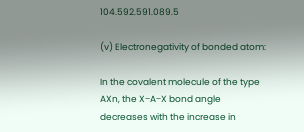104.592.591.089.5

(v) Electronegativity of bonded atom:

In the covalent molecule of the type AXn, the X−A−X bond angle decreases with the increase in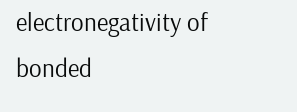electronegativity of bonded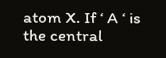atom X. If ‘ A ‘ is the central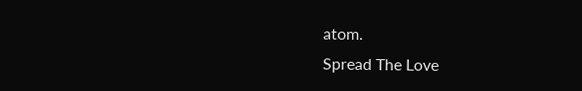atom.
Spread The Love